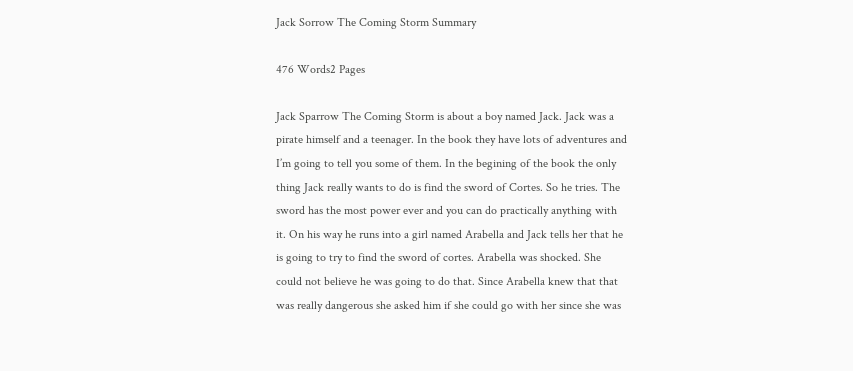Jack Sorrow The Coming Storm Summary

476 Words2 Pages

Jack Sparrow The Coming Storm is about a boy named Jack. Jack was a pirate himself and a teenager. In the book they have lots of adventures and I’m going to tell you some of them. In the begining of the book the only thing Jack really wants to do is find the sword of Cortes. So he tries. The sword has the most power ever and you can do practically anything with it. On his way he runs into a girl named Arabella and Jack tells her that he is going to try to find the sword of cortes. Arabella was shocked. She could not believe he was going to do that. Since Arabella knew that that was really dangerous she asked him if she could go with her since she was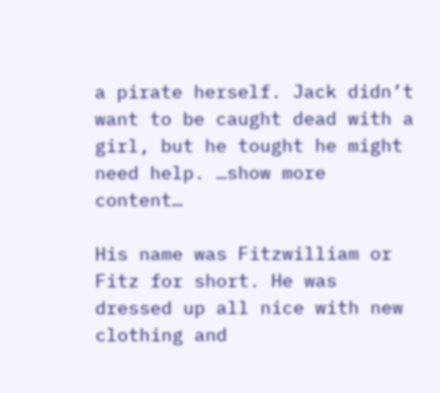a pirate herself. Jack didn’t want to be caught dead with a girl, but he tought he might need help. …show more content…

His name was Fitzwilliam or Fitz for short. He was dressed up all nice with new clothing and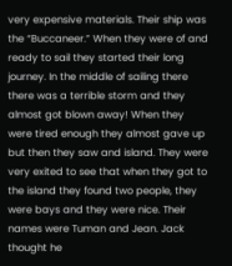very expensive materials. Their ship was the “Buccaneer.” When they were of and ready to sail they started their long journey. In the middle of sailing there there was a terrible storm and they almost got blown away! When they were tired enough they almost gave up but then they saw and island. They were very exited to see that when they got to the island they found two people, they were bays and they were nice. Their names were Tuman and Jean. Jack thought he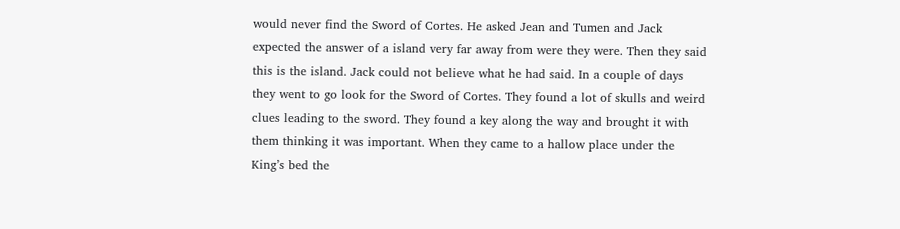would never find the Sword of Cortes. He asked Jean and Tumen and Jack expected the answer of a island very far away from were they were. Then they said this is the island. Jack could not believe what he had said. In a couple of days they went to go look for the Sword of Cortes. They found a lot of skulls and weird clues leading to the sword. They found a key along the way and brought it with them thinking it was important. When they came to a hallow place under the King’s bed the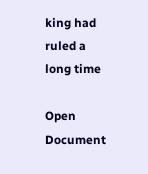king had ruled a long time

Open Document